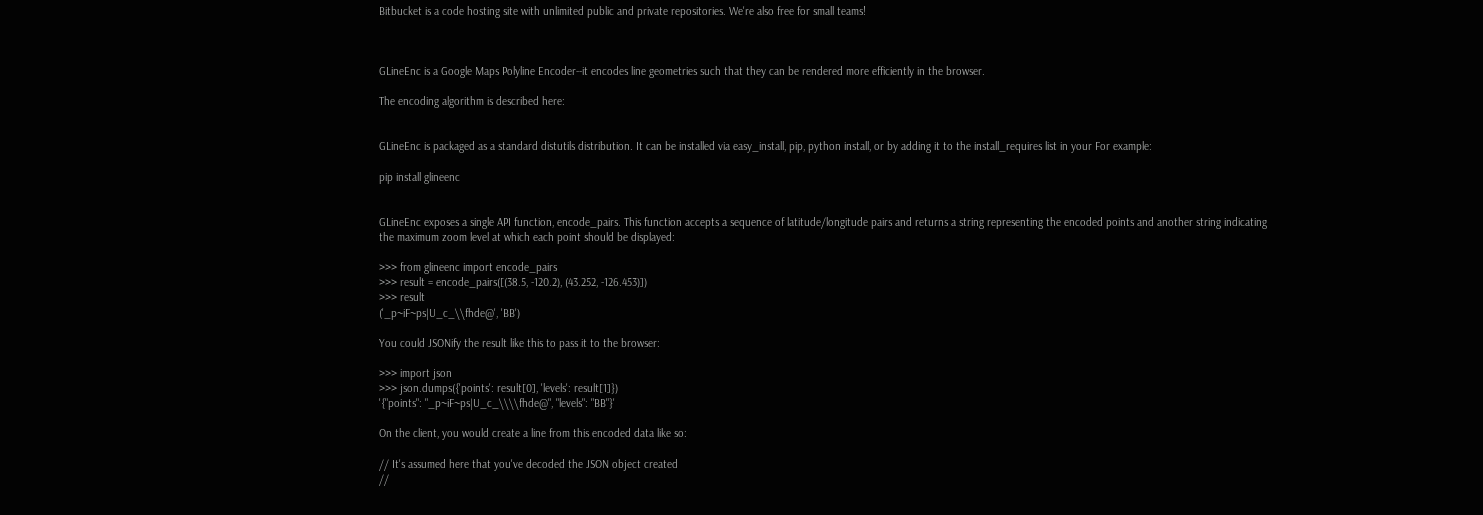Bitbucket is a code hosting site with unlimited public and private repositories. We're also free for small teams!



GLineEnc is a Google Maps Polyline Encoder--it encodes line geometries such that they can be rendered more efficiently in the browser.

The encoding algorithm is described here:


GLineEnc is packaged as a standard distutils distribution. It can be installed via easy_install, pip, python install, or by adding it to the install_requires list in your For example:

pip install glineenc


GLineEnc exposes a single API function, encode_pairs. This function accepts a sequence of latitude/longitude pairs and returns a string representing the encoded points and another string indicating the maximum zoom level at which each point should be displayed:

>>> from glineenc import encode_pairs
>>> result = encode_pairs([(38.5, -120.2), (43.252, -126.453)])
>>> result
('_p~iF~ps|U_c_\\fhde@', 'BB')

You could JSONify the result like this to pass it to the browser:

>>> import json
>>> json.dumps({'points': result[0], 'levels': result[1]})
'{"points": "_p~iF~ps|U_c_\\\\fhde@", "levels": "BB"}'

On the client, you would create a line from this encoded data like so:

// It's assumed here that you've decoded the JSON object created
//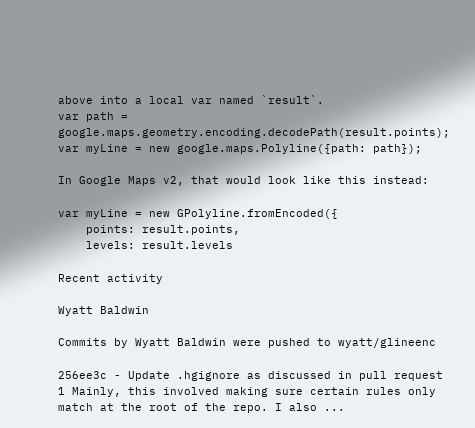above into a local var named `result`.
var path = google.maps.geometry.encoding.decodePath(result.points);
var myLine = new google.maps.Polyline({path: path});

In Google Maps v2, that would look like this instead:

var myLine = new GPolyline.fromEncoded({
    points: result.points,
    levels: result.levels

Recent activity

Wyatt Baldwin

Commits by Wyatt Baldwin were pushed to wyatt/glineenc

256ee3c - Update .hgignore as discussed in pull request 1 Mainly, this involved making sure certain rules only match at the root of the repo. I also ...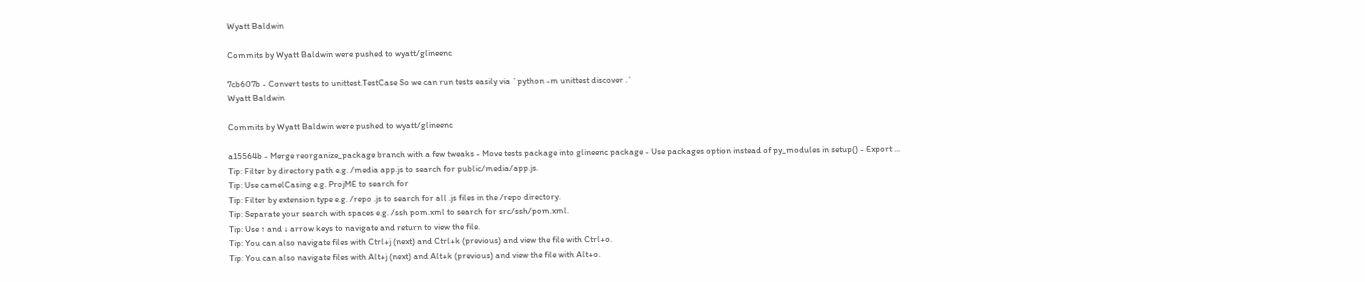Wyatt Baldwin

Commits by Wyatt Baldwin were pushed to wyatt/glineenc

7cb607b - Convert tests to unittest.TestCase So we can run tests easily via `python -m unittest discover .`
Wyatt Baldwin

Commits by Wyatt Baldwin were pushed to wyatt/glineenc

a15564b - Merge reorganize_package branch with a few tweaks - Move tests package into glineenc package - Use packages option instead of py_modules in setup() - Export ...
Tip: Filter by directory path e.g. /media app.js to search for public/media/app.js.
Tip: Use camelCasing e.g. ProjME to search for
Tip: Filter by extension type e.g. /repo .js to search for all .js files in the /repo directory.
Tip: Separate your search with spaces e.g. /ssh pom.xml to search for src/ssh/pom.xml.
Tip: Use ↑ and ↓ arrow keys to navigate and return to view the file.
Tip: You can also navigate files with Ctrl+j (next) and Ctrl+k (previous) and view the file with Ctrl+o.
Tip: You can also navigate files with Alt+j (next) and Alt+k (previous) and view the file with Alt+o.